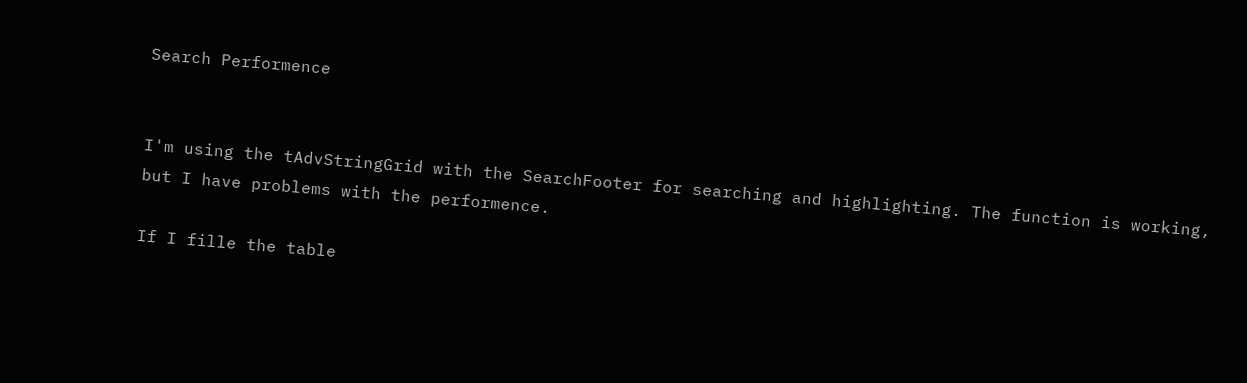Search Performence


I'm using the tAdvStringGrid with the SearchFooter for searching and highlighting. The function is working, but I have problems with the performence.

If I fille the table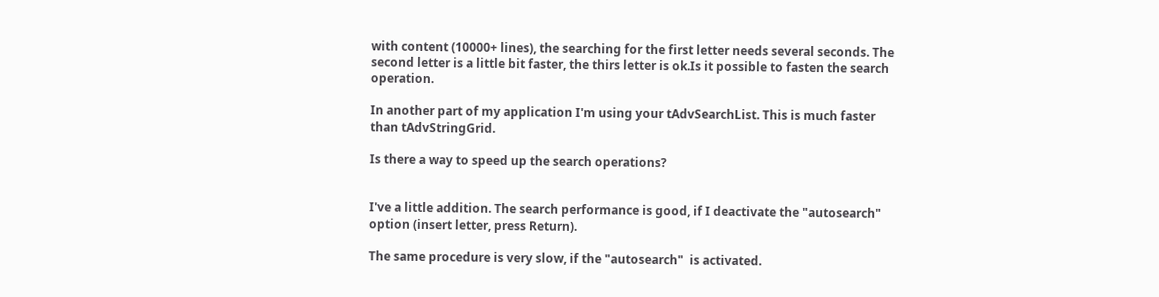with content (10000+ lines), the searching for the first letter needs several seconds. The second letter is a little bit faster, the thirs letter is ok.Is it possible to fasten the search operation.

In another part of my application I'm using your tAdvSearchList. This is much faster than tAdvStringGrid.

Is there a way to speed up the search operations?


I've a little addition. The search performance is good, if I deactivate the "autosearch" option (insert letter, press Return).

The same procedure is very slow, if the "autosearch"  is activated.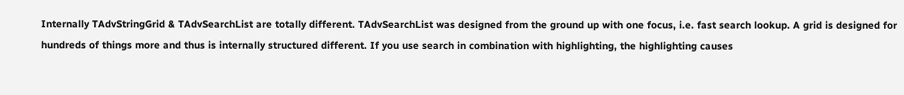Internally TAdvStringGrid & TAdvSearchList are totally different. TAdvSearchList was designed from the ground up with one focus, i.e. fast search lookup. A grid is designed for hundreds of things more and thus is internally structured different. If you use search in combination with highlighting, the highlighting causes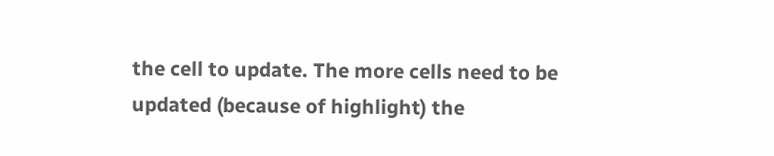the cell to update. The more cells need to be updated (because of highlight) the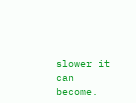slower it can become.